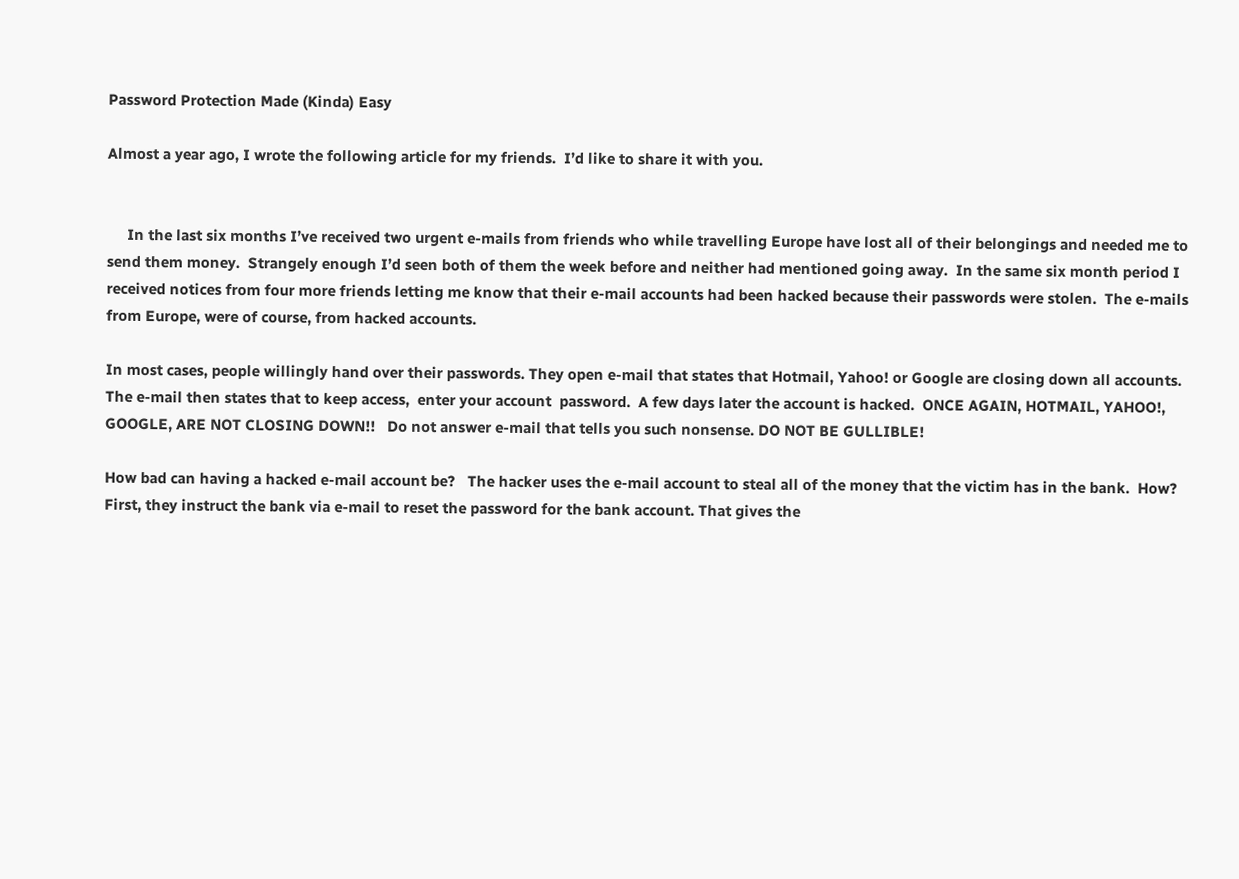Password Protection Made (Kinda) Easy

Almost a year ago, I wrote the following article for my friends.  I’d like to share it with you.


     In the last six months I’ve received two urgent e-mails from friends who while travelling Europe have lost all of their belongings and needed me to send them money.  Strangely enough I’d seen both of them the week before and neither had mentioned going away.  In the same six month period I received notices from four more friends letting me know that their e-mail accounts had been hacked because their passwords were stolen.  The e-mails from Europe, were of course, from hacked accounts.

In most cases, people willingly hand over their passwords. They open e-mail that states that Hotmail, Yahoo! or Google are closing down all accounts.  The e-mail then states that to keep access,  enter your account  password.  A few days later the account is hacked.  ONCE AGAIN, HOTMAIL, YAHOO!, GOOGLE, ARE NOT CLOSING DOWN!!   Do not answer e-mail that tells you such nonsense. DO NOT BE GULLIBLE!

How bad can having a hacked e-mail account be?   The hacker uses the e-mail account to steal all of the money that the victim has in the bank.  How? First, they instruct the bank via e-mail to reset the password for the bank account. That gives the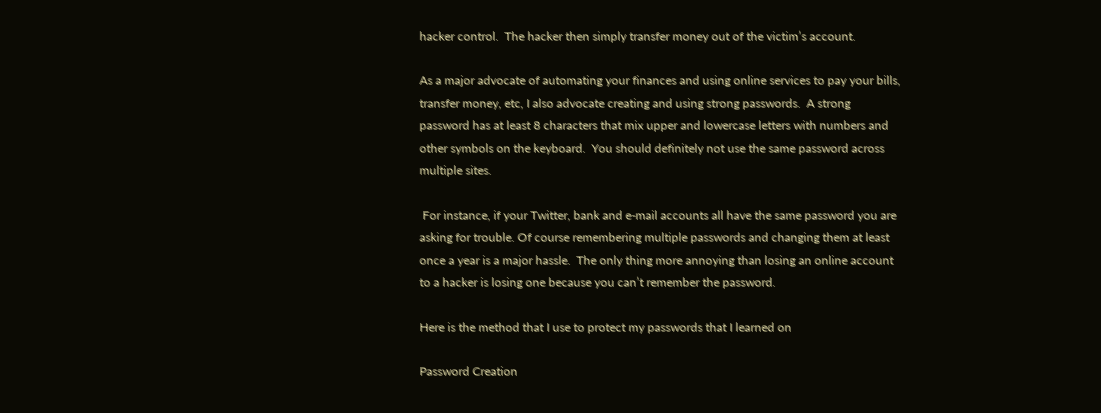hacker control.  The hacker then simply transfer money out of the victim’s account.

As a major advocate of automating your finances and using online services to pay your bills, transfer money, etc, I also advocate creating and using strong passwords.  A strong password has at least 8 characters that mix upper and lowercase letters with numbers and other symbols on the keyboard.  You should definitely not use the same password across multiple sites.

 For instance, if your Twitter, bank and e-mail accounts all have the same password you are asking for trouble. Of course remembering multiple passwords and changing them at least once a year is a major hassle.  The only thing more annoying than losing an online account to a hacker is losing one because you can’t remember the password.

Here is the method that I use to protect my passwords that I learned on

Password Creation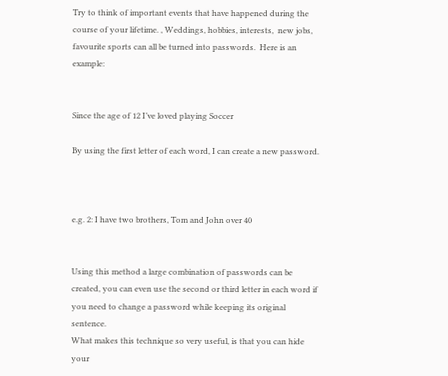Try to think of important events that have happened during the course of your lifetime. , Weddings, hobbies, interests,  new jobs, favourite sports can all be turned into passwords.  Here is an example:


Since the age of 12 I’ve loved playing Soccer

By using the first letter of each word, I can create a new password.



e.g. 2: I have two brothers, Tom and John over 40


Using this method a large combination of passwords can be created, you can even use the second or third letter in each word if you need to change a password while keeping its original sentence.
What makes this technique so very useful, is that you can hide your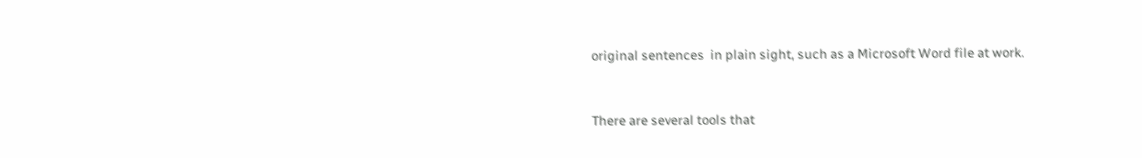original sentences  in plain sight, such as a Microsoft Word file at work.



There are several tools that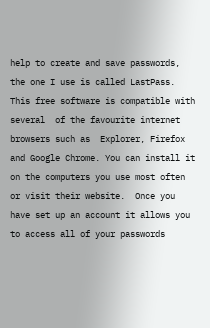help to create and save passwords, the one I use is called LastPass.  This free software is compatible with several  of the favourite internet browsers such as  Explorer, Firefox and Google Chrome. You can install it on the computers you use most often or visit their website.  Once you have set up an account it allows you to access all of your passwords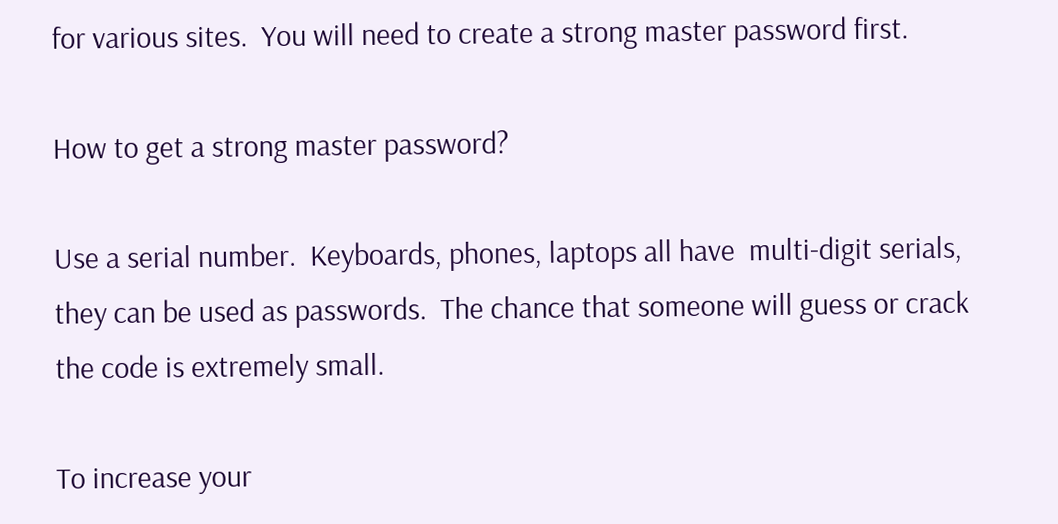for various sites.  You will need to create a strong master password first.

How to get a strong master password?

Use a serial number.  Keyboards, phones, laptops all have  multi-digit serials, they can be used as passwords.  The chance that someone will guess or crack the code is extremely small.

To increase your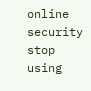online security stop using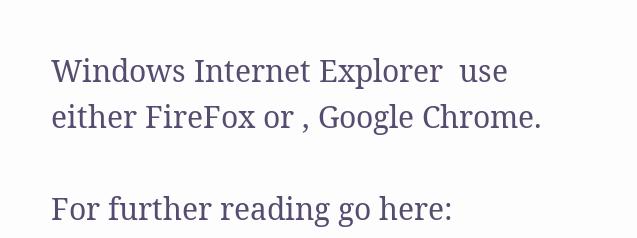Windows Internet Explorer  use either FireFox or , Google Chrome.

For further reading go here: